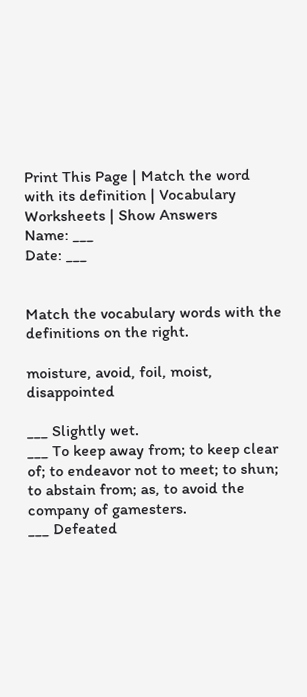Print This Page | Match the word with its definition | Vocabulary Worksheets | Show Answers
Name: ___
Date: ___


Match the vocabulary words with the definitions on the right.

moisture, avoid, foil, moist, disappointed

___ Slightly wet.
___ To keep away from; to keep clear of; to endeavor not to meet; to shun; to abstain from; as, to avoid the company of gamesters.
___ Defeated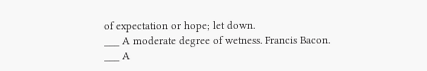of expectation or hope; let down.
___ A moderate degree of wetness. Francis Bacon.
___ A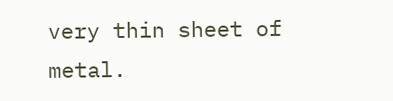very thin sheet of metal.